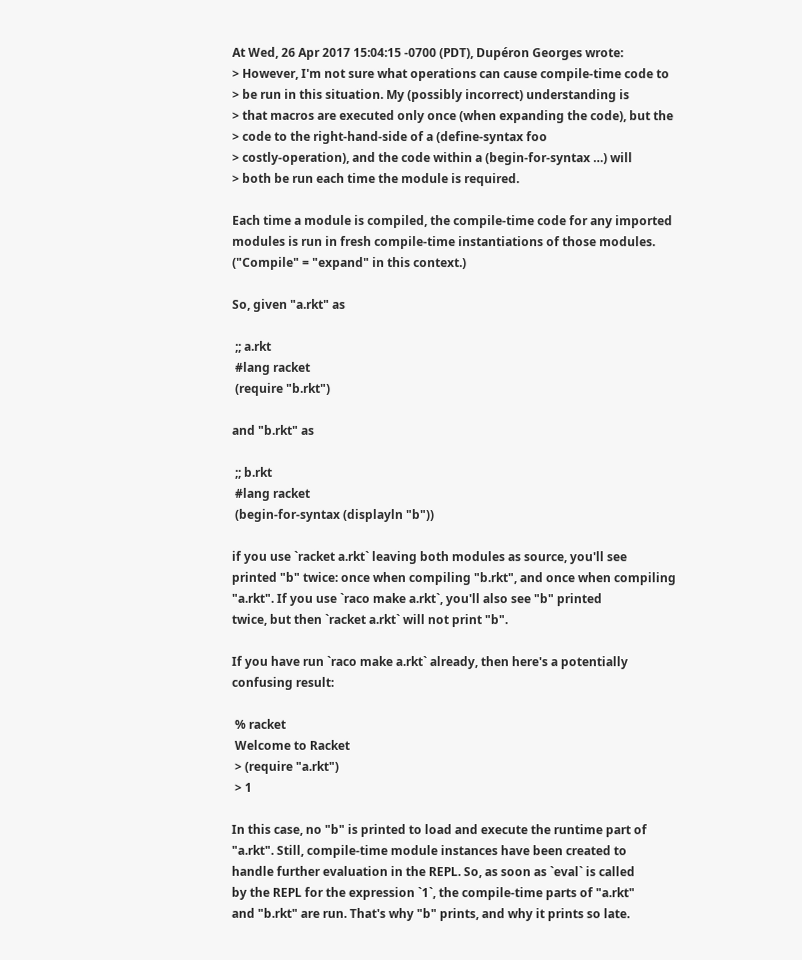At Wed, 26 Apr 2017 15:04:15 -0700 (PDT), Dupéron Georges wrote:
> However, I'm not sure what operations can cause compile-time code to
> be run in this situation. My (possibly incorrect) understanding is
> that macros are executed only once (when expanding the code), but the
> code to the right-hand-side of a (define-syntax foo
> costly-operation), and the code within a (begin-for-syntax …) will
> both be run each time the module is required.

Each time a module is compiled, the compile-time code for any imported
modules is run in fresh compile-time instantiations of those modules.
("Compile" = "expand" in this context.)

So, given "a.rkt" as

 ;; a.rkt
 #lang racket
 (require "b.rkt")

and "b.rkt" as

 ;; b.rkt
 #lang racket
 (begin-for-syntax (displayln "b"))

if you use `racket a.rkt` leaving both modules as source, you'll see
printed "b" twice: once when compiling "b.rkt", and once when compiling
"a.rkt". If you use `raco make a.rkt`, you'll also see "b" printed
twice, but then `racket a.rkt` will not print "b".

If you have run `raco make a.rkt` already, then here's a potentially
confusing result:

 % racket
 Welcome to Racket
 > (require "a.rkt")
 > 1

In this case, no "b" is printed to load and execute the runtime part of
"a.rkt". Still, compile-time module instances have been created to
handle further evaluation in the REPL. So, as soon as `eval` is called
by the REPL for the expression `1`, the compile-time parts of "a.rkt"
and "b.rkt" are run. That's why "b" prints, and why it prints so late.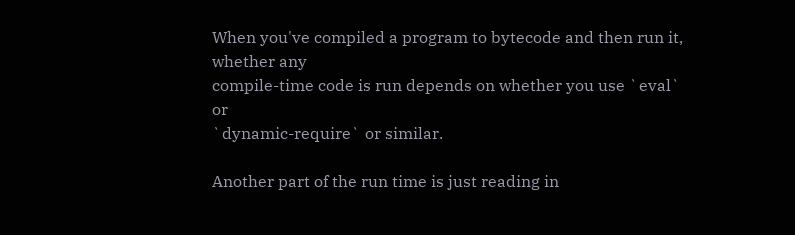When you've compiled a program to bytecode and then run it, whether any
compile-time code is run depends on whether you use `eval` or
`dynamic-require` or similar.

Another part of the run time is just reading in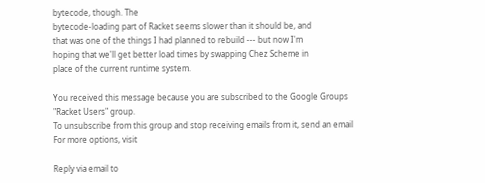bytecode, though. The
bytecode-loading part of Racket seems slower than it should be, and
that was one of the things I had planned to rebuild --- but now I'm
hoping that we'll get better load times by swapping Chez Scheme in
place of the current runtime system.

You received this message because you are subscribed to the Google Groups
"Racket Users" group.
To unsubscribe from this group and stop receiving emails from it, send an email
For more options, visit

Reply via email to